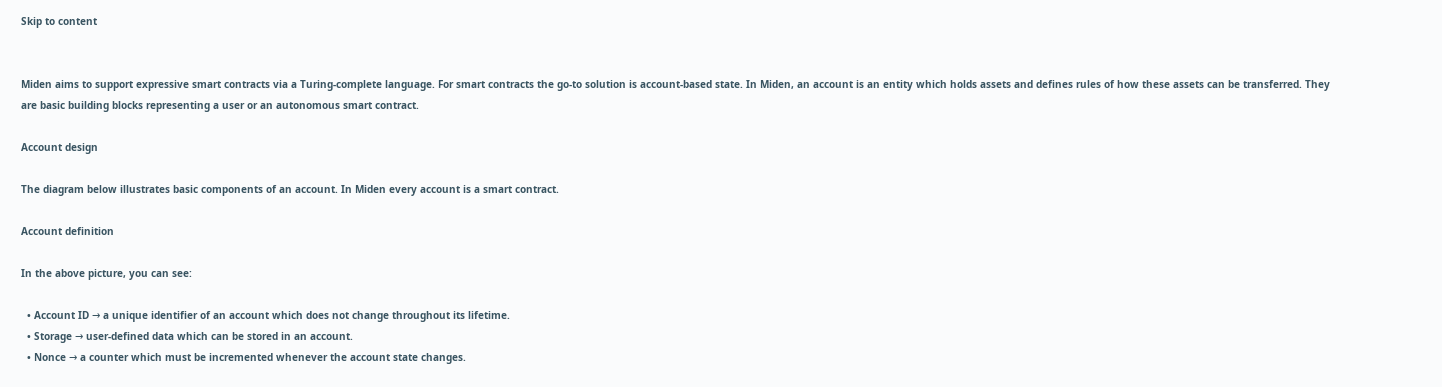Skip to content


Miden aims to support expressive smart contracts via a Turing-complete language. For smart contracts the go-to solution is account-based state. In Miden, an account is an entity which holds assets and defines rules of how these assets can be transferred. They are basic building blocks representing a user or an autonomous smart contract.

Account design

The diagram below illustrates basic components of an account. In Miden every account is a smart contract.

Account definition

In the above picture, you can see:

  • Account ID → a unique identifier of an account which does not change throughout its lifetime.
  • Storage → user-defined data which can be stored in an account.
  • Nonce → a counter which must be incremented whenever the account state changes.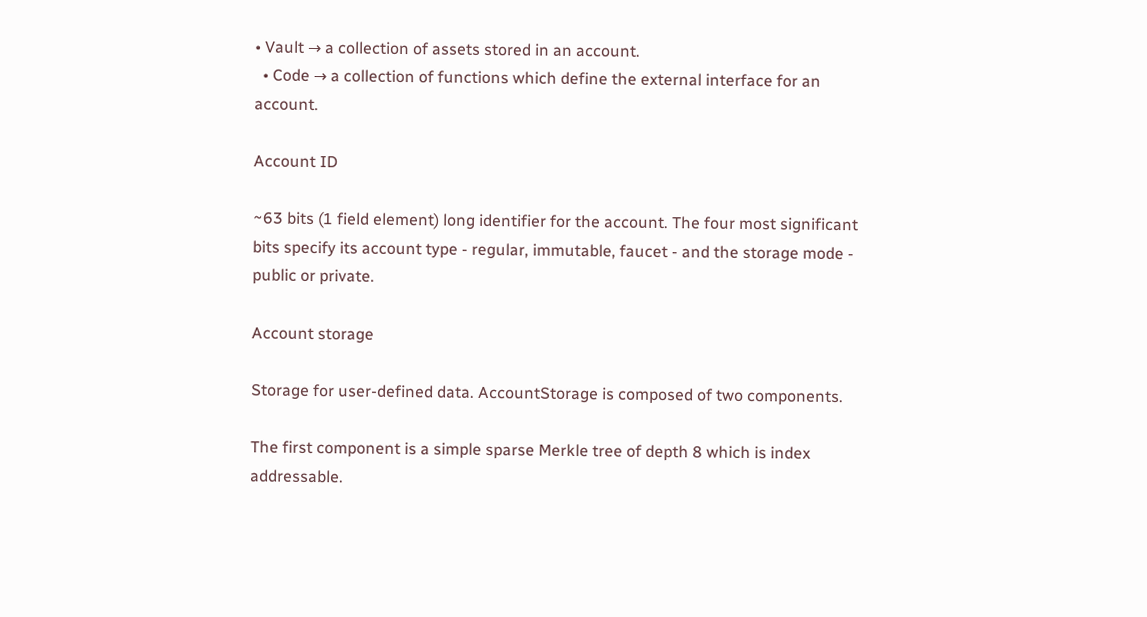• Vault → a collection of assets stored in an account.
  • Code → a collection of functions which define the external interface for an account.

Account ID

~63 bits (1 field element) long identifier for the account. The four most significant bits specify its account type - regular, immutable, faucet - and the storage mode - public or private.

Account storage

Storage for user-defined data. AccountStorage is composed of two components.

The first component is a simple sparse Merkle tree of depth 8 which is index addressable.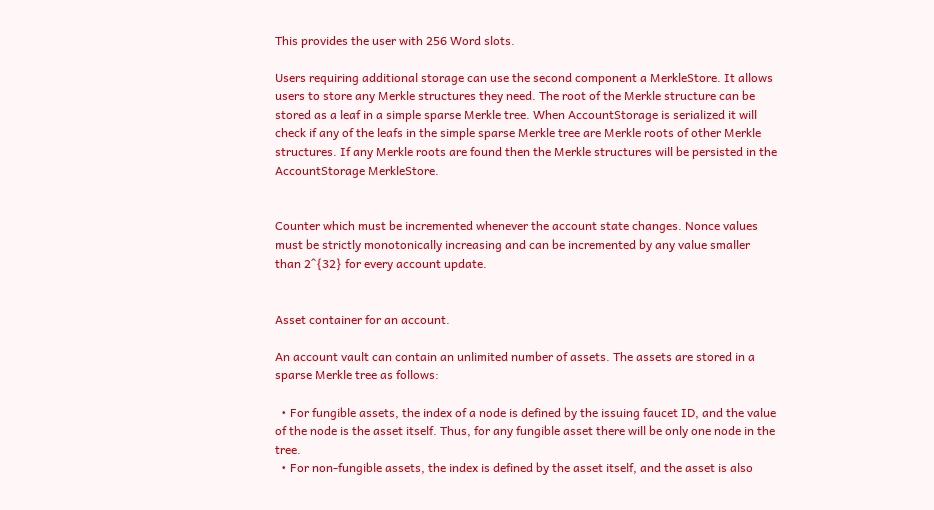This provides the user with 256 Word slots.

Users requiring additional storage can use the second component a MerkleStore. It allows users to store any Merkle structures they need. The root of the Merkle structure can be stored as a leaf in a simple sparse Merkle tree. When AccountStorage is serialized it will check if any of the leafs in the simple sparse Merkle tree are Merkle roots of other Merkle structures. If any Merkle roots are found then the Merkle structures will be persisted in the AccountStorage MerkleStore.


Counter which must be incremented whenever the account state changes. Nonce values must be strictly monotonically increasing and can be incremented by any value smaller than 2^{32} for every account update.


Asset container for an account.

An account vault can contain an unlimited number of assets. The assets are stored in a sparse Merkle tree as follows:

  • For fungible assets, the index of a node is defined by the issuing faucet ID, and the value of the node is the asset itself. Thus, for any fungible asset there will be only one node in the tree.
  • For non-fungible assets, the index is defined by the asset itself, and the asset is also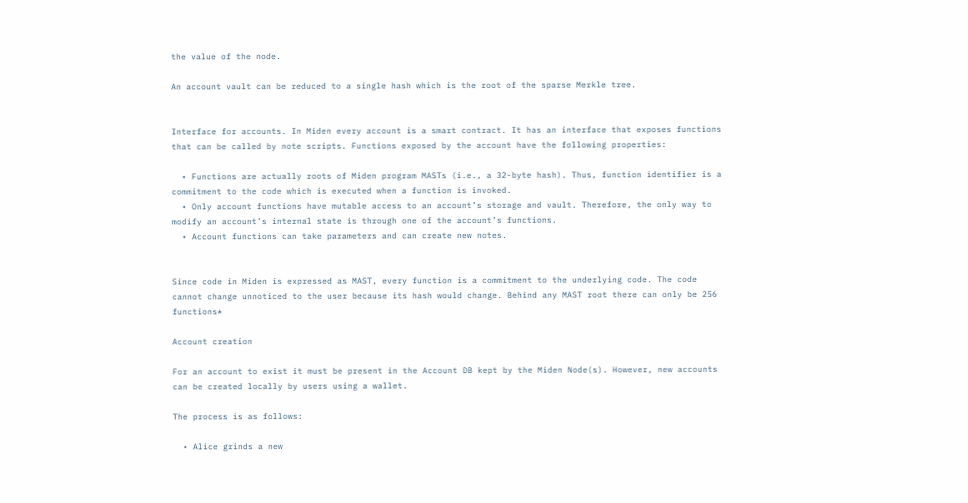the value of the node.

An account vault can be reduced to a single hash which is the root of the sparse Merkle tree.


Interface for accounts. In Miden every account is a smart contract. It has an interface that exposes functions that can be called by note scripts. Functions exposed by the account have the following properties:

  • Functions are actually roots of Miden program MASTs (i.e., a 32-byte hash). Thus, function identifier is a commitment to the code which is executed when a function is invoked.
  • Only account functions have mutable access to an account’s storage and vault. Therefore, the only way to modify an account’s internal state is through one of the account’s functions.
  • Account functions can take parameters and can create new notes.


Since code in Miden is expressed as MAST, every function is a commitment to the underlying code. The code cannot change unnoticed to the user because its hash would change. Behind any MAST root there can only be 256 functions*

Account creation

For an account to exist it must be present in the Account DB kept by the Miden Node(s). However, new accounts can be created locally by users using a wallet.

The process is as follows:

  • Alice grinds a new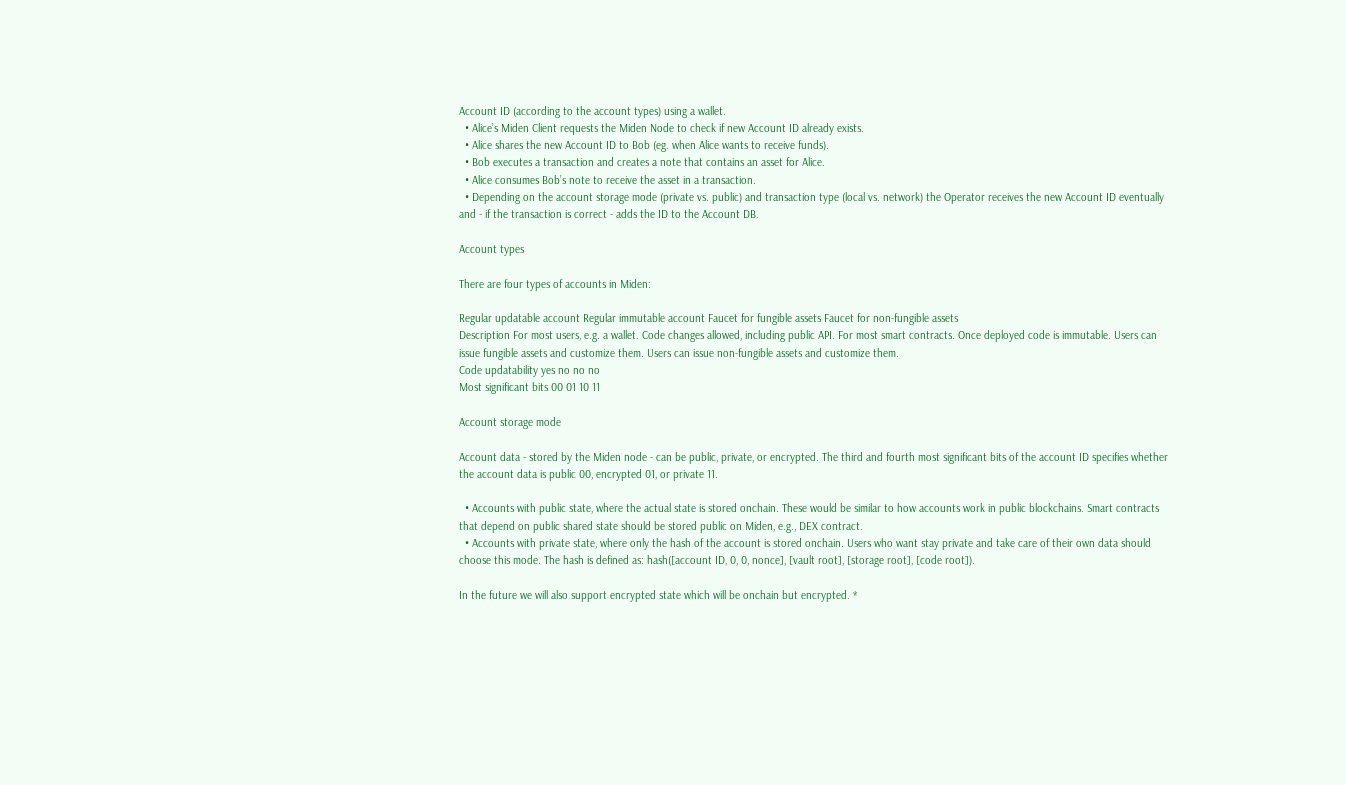Account ID (according to the account types) using a wallet.
  • Alice’s Miden Client requests the Miden Node to check if new Account ID already exists.
  • Alice shares the new Account ID to Bob (eg. when Alice wants to receive funds).
  • Bob executes a transaction and creates a note that contains an asset for Alice.
  • Alice consumes Bob’s note to receive the asset in a transaction.
  • Depending on the account storage mode (private vs. public) and transaction type (local vs. network) the Operator receives the new Account ID eventually and - if the transaction is correct - adds the ID to the Account DB.

Account types

There are four types of accounts in Miden:

Regular updatable account Regular immutable account Faucet for fungible assets Faucet for non-fungible assets
Description For most users, e.g. a wallet. Code changes allowed, including public API. For most smart contracts. Once deployed code is immutable. Users can issue fungible assets and customize them. Users can issue non-fungible assets and customize them.
Code updatability yes no no no
Most significant bits 00 01 10 11

Account storage mode

Account data - stored by the Miden node - can be public, private, or encrypted. The third and fourth most significant bits of the account ID specifies whether the account data is public 00, encrypted 01, or private 11.

  • Accounts with public state, where the actual state is stored onchain. These would be similar to how accounts work in public blockchains. Smart contracts that depend on public shared state should be stored public on Miden, e.g., DEX contract.
  • Accounts with private state, where only the hash of the account is stored onchain. Users who want stay private and take care of their own data should choose this mode. The hash is defined as: hash([account ID, 0, 0, nonce], [vault root], [storage root], [code root]).

In the future we will also support encrypted state which will be onchain but encrypted. *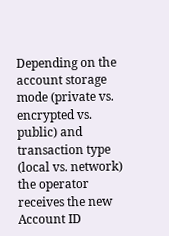Depending on the account storage mode (private vs. encrypted vs. public) and transaction type (local vs. network) the operator receives the new Account ID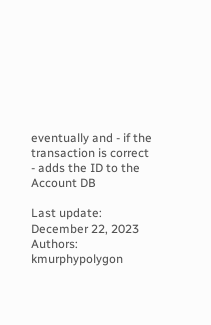eventually and - if the transaction is correct - adds the ID to the Account DB

Last update: December 22, 2023
Authors: kmurphypolygon